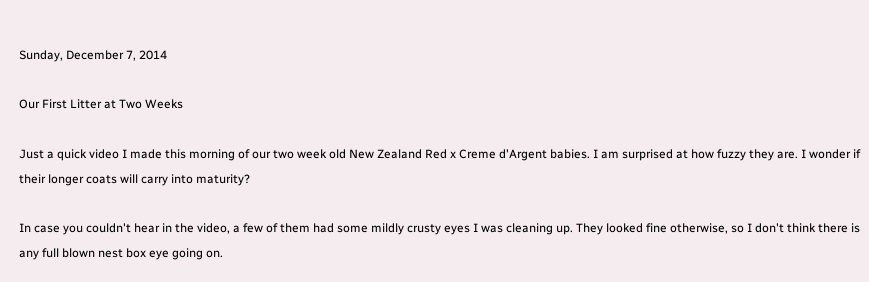Sunday, December 7, 2014

Our First Litter at Two Weeks

Just a quick video I made this morning of our two week old New Zealand Red x Creme d'Argent babies. I am surprised at how fuzzy they are. I wonder if their longer coats will carry into maturity?

In case you couldn't hear in the video, a few of them had some mildly crusty eyes I was cleaning up. They looked fine otherwise, so I don't think there is any full blown nest box eye going on.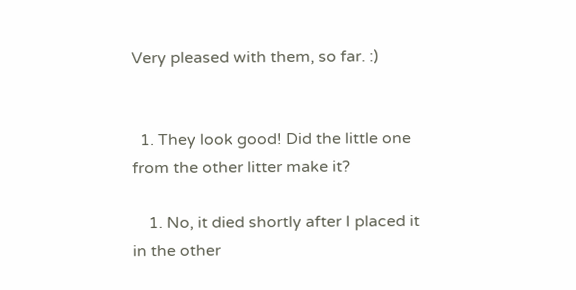Very pleased with them, so far. :)


  1. They look good! Did the little one from the other litter make it?

    1. No, it died shortly after I placed it in the other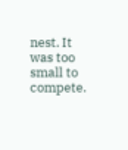nest. It was too small to compete.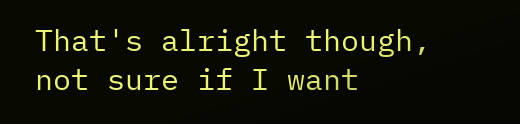That's alright though, not sure if I want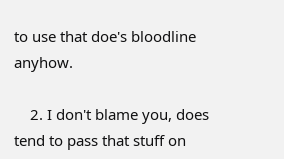to use that doe's bloodline anyhow.

    2. I don't blame you, does tend to pass that stuff on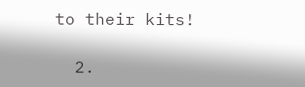to their kits!

  2.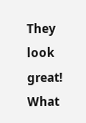They look great! What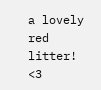a lovely red litter! <3